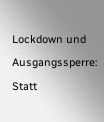Lockdown und Ausgangssperre: Statt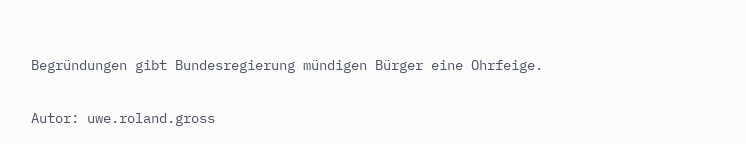Begründungen gibt Bundesregierung mündigen Bürger eine Ohrfeige.

Autor: uwe.roland.gross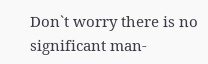Don`t worry there is no significant man-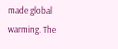made global warming. The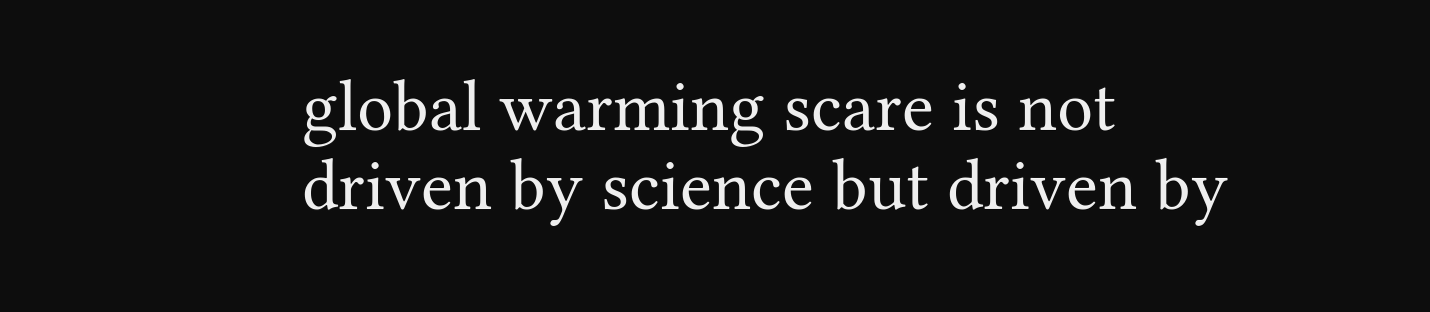global warming scare is not driven by science but driven by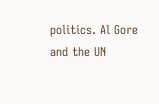politics. Al Gore and the UN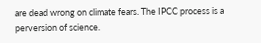are dead wrong on climate fears. The IPCC process is a perversion of science.